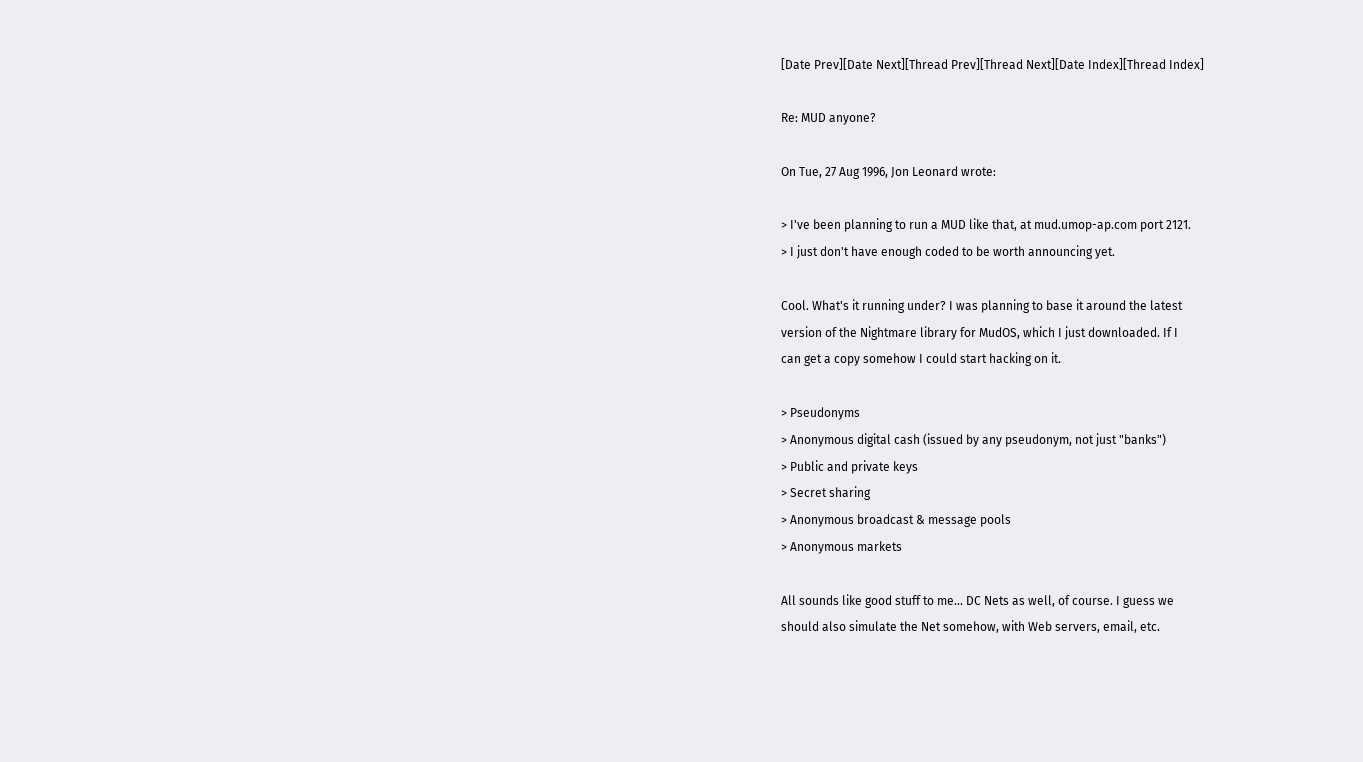[Date Prev][Date Next][Thread Prev][Thread Next][Date Index][Thread Index]

Re: MUD anyone?

On Tue, 27 Aug 1996, Jon Leonard wrote:

> I've been planning to run a MUD like that, at mud.umop-ap.com port 2121.
> I just don't have enough coded to be worth announcing yet.

Cool. What's it running under? I was planning to base it around the latest
version of the Nightmare library for MudOS, which I just downloaded. If I
can get a copy somehow I could start hacking on it.

> Pseudonyms
> Anonymous digital cash (issued by any pseudonym, not just "banks")
> Public and private keys
> Secret sharing
> Anonymous broadcast & message pools
> Anonymous markets

All sounds like good stuff to me... DC Nets as well, of course. I guess we
should also simulate the Net somehow, with Web servers, email, etc.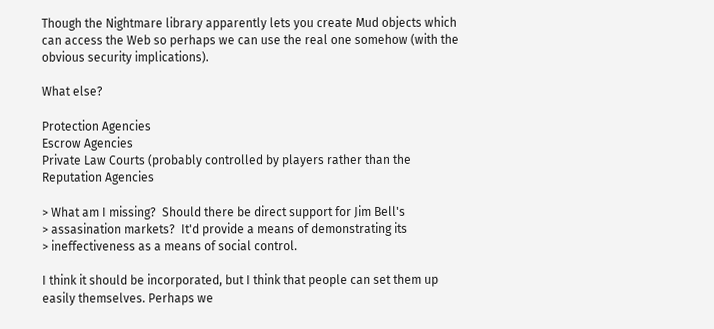Though the Nightmare library apparently lets you create Mud objects which
can access the Web so perhaps we can use the real one somehow (with the
obvious security implications).

What else?

Protection Agencies
Escrow Agencies
Private Law Courts (probably controlled by players rather than the
Reputation Agencies

> What am I missing?  Should there be direct support for Jim Bell's
> assasination markets?  It'd provide a means of demonstrating its
> ineffectiveness as a means of social control.

I think it should be incorporated, but I think that people can set them up
easily themselves. Perhaps we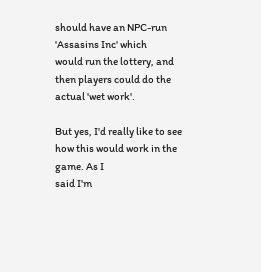should have an NPC-run 'Assasins Inc' which
would run the lottery, and then players could do the actual 'wet work'.

But yes, I'd really like to see how this would work in the game. As I
said I'm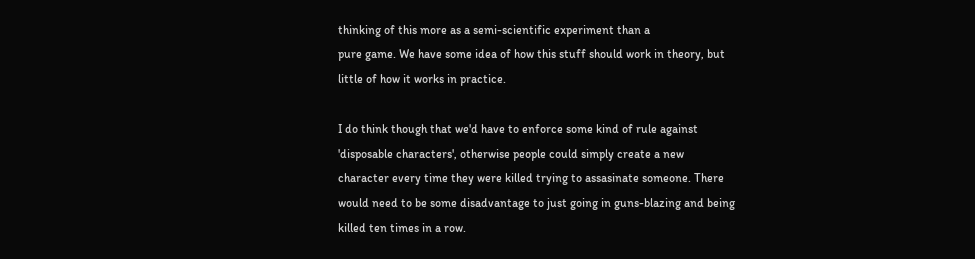thinking of this more as a semi-scientific experiment than a
pure game. We have some idea of how this stuff should work in theory, but
little of how it works in practice.

I do think though that we'd have to enforce some kind of rule against
'disposable characters', otherwise people could simply create a new
character every time they were killed trying to assasinate someone. There
would need to be some disadvantage to just going in guns-blazing and being
killed ten times in a row.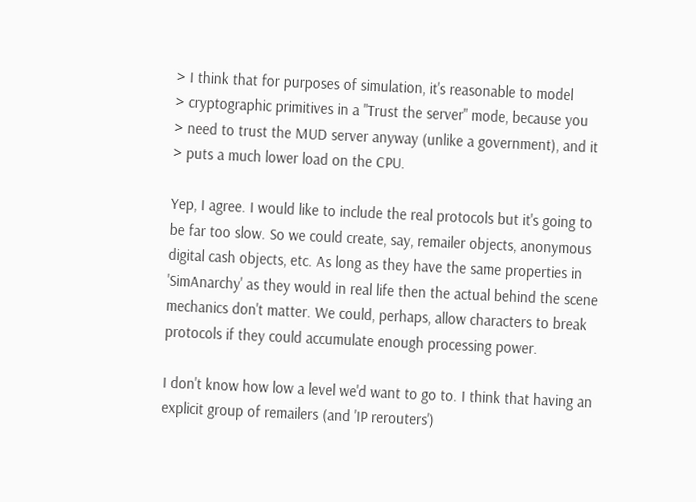> I think that for purposes of simulation, it's reasonable to model
> cryptographic primitives in a "Trust the server" mode, because you
> need to trust the MUD server anyway (unlike a government), and it
> puts a much lower load on the CPU.

Yep, I agree. I would like to include the real protocols but it's going to
be far too slow. So we could create, say, remailer objects, anonymous
digital cash objects, etc. As long as they have the same properties in
'SimAnarchy' as they would in real life then the actual behind the scene
mechanics don't matter. We could, perhaps, allow characters to break
protocols if they could accumulate enough processing power.

I don't know how low a level we'd want to go to. I think that having an
explicit group of remailers (and 'IP rerouters')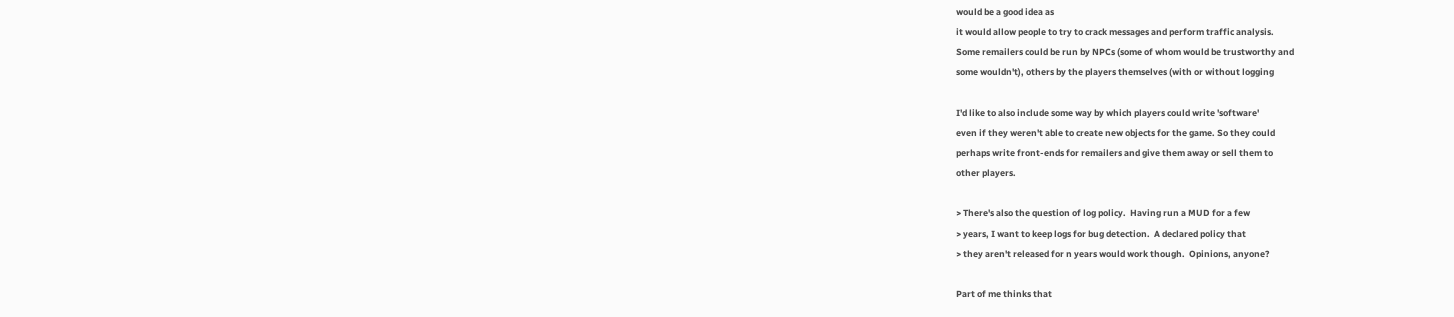would be a good idea as
it would allow people to try to crack messages and perform traffic analysis.
Some remailers could be run by NPCs (some of whom would be trustworthy and
some wouldn't), others by the players themselves (with or without logging

I'd like to also include some way by which players could write 'software'
even if they weren't able to create new objects for the game. So they could
perhaps write front-ends for remailers and give them away or sell them to
other players.

> There's also the question of log policy.  Having run a MUD for a few
> years, I want to keep logs for bug detection.  A declared policy that
> they aren't released for n years would work though.  Opinions, anyone?

Part of me thinks that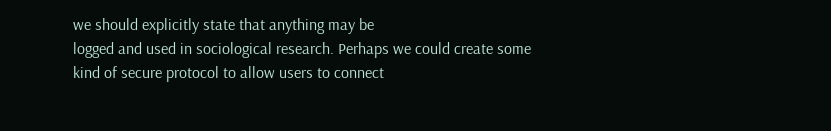we should explicitly state that anything may be
logged and used in sociological research. Perhaps we could create some
kind of secure protocol to allow users to connect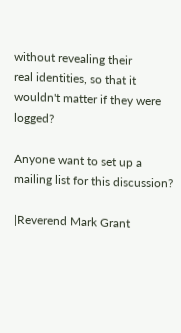without revealing their
real identities, so that it wouldn't matter if they were logged?

Anyone want to set up a mailing list for this discussion?

|Reverend Mark Grant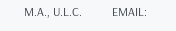M.A., U.L.C.          EMAIL: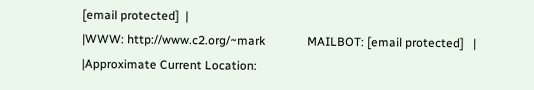[email protected]  |
|WWW: http://www.c2.org/~mark              MAILBOT: [email protected]   |
|Approximate Current Location: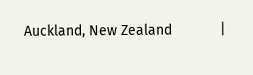Auckland, New Zealand            |